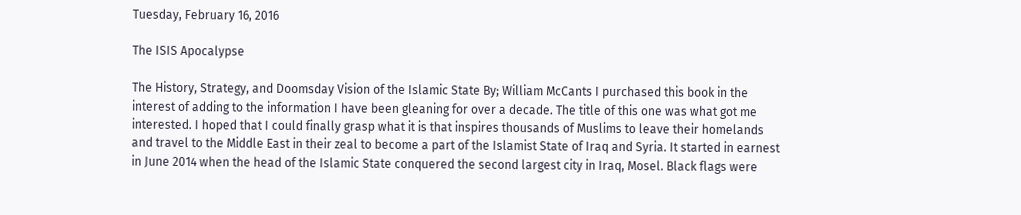Tuesday, February 16, 2016

The ISIS Apocalypse

The History, Strategy, and Doomsday Vision of the Islamic State By; William McCants I purchased this book in the interest of adding to the information I have been gleaning for over a decade. The title of this one was what got me interested. I hoped that I could finally grasp what it is that inspires thousands of Muslims to leave their homelands and travel to the Middle East in their zeal to become a part of the Islamist State of Iraq and Syria. It started in earnest in June 2014 when the head of the Islamic State conquered the second largest city in Iraq, Mosel. Black flags were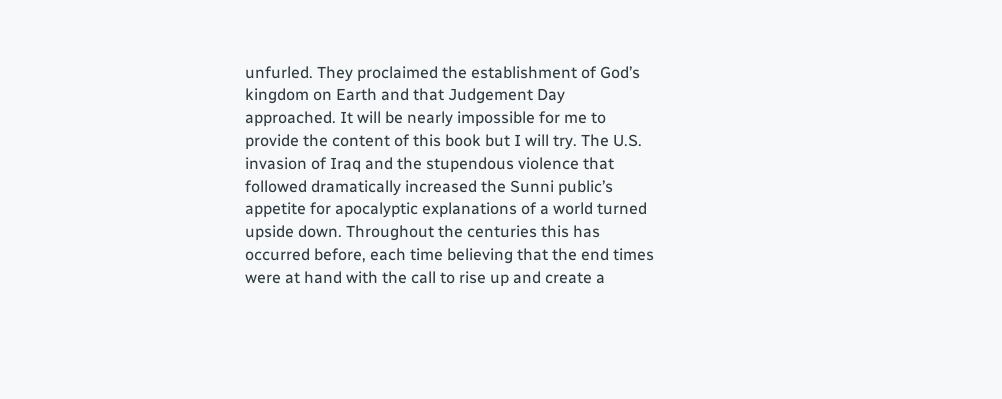unfurled. They proclaimed the establishment of God’s kingdom on Earth and that Judgement Day approached. It will be nearly impossible for me to provide the content of this book but I will try. The U.S. invasion of Iraq and the stupendous violence that followed dramatically increased the Sunni public’s appetite for apocalyptic explanations of a world turned upside down. Throughout the centuries this has occurred before, each time believing that the end times were at hand with the call to rise up and create a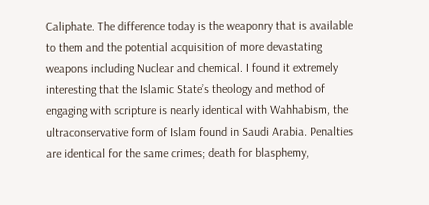Caliphate. The difference today is the weaponry that is available to them and the potential acquisition of more devastating weapons including Nuclear and chemical. I found it extremely interesting that the Islamic State’s theology and method of engaging with scripture is nearly identical with Wahhabism, the ultraconservative form of Islam found in Saudi Arabia. Penalties are identical for the same crimes; death for blasphemy,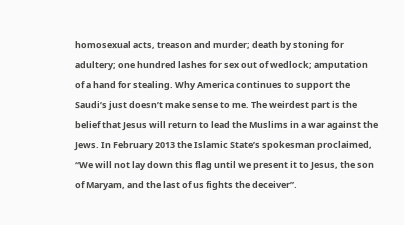homosexual acts, treason and murder; death by stoning for adultery; one hundred lashes for sex out of wedlock; amputation of a hand for stealing. Why America continues to support the Saudi’s just doesn’t make sense to me. The weirdest part is the belief that Jesus will return to lead the Muslims in a war against the Jews. In February 2013 the Islamic State’s spokesman proclaimed, “We will not lay down this flag until we present it to Jesus, the son of Maryam, and the last of us fights the deceiver”.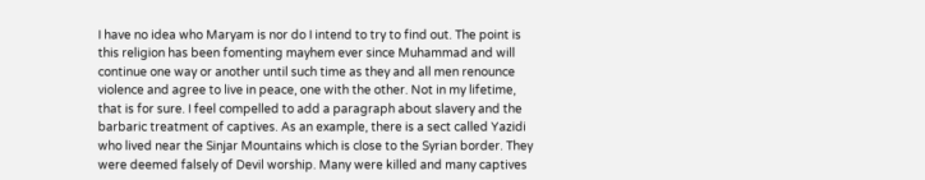I have no idea who Maryam is nor do I intend to try to find out. The point is this religion has been fomenting mayhem ever since Muhammad and will continue one way or another until such time as they and all men renounce violence and agree to live in peace, one with the other. Not in my lifetime, that is for sure. I feel compelled to add a paragraph about slavery and the barbaric treatment of captives. As an example, there is a sect called Yazidi who lived near the Sinjar Mountains which is close to the Syrian border. They were deemed falsely of Devil worship. Many were killed and many captives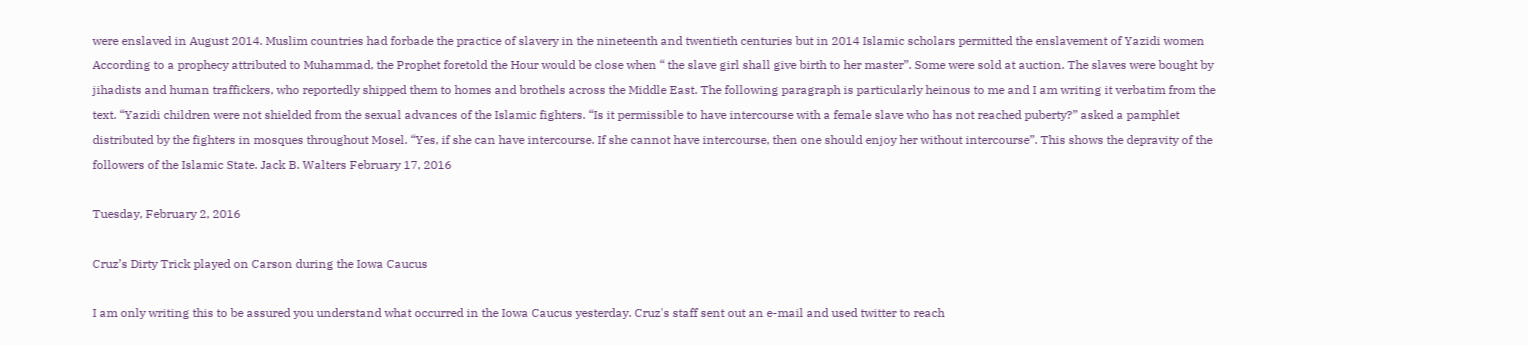were enslaved in August 2014. Muslim countries had forbade the practice of slavery in the nineteenth and twentieth centuries but in 2014 Islamic scholars permitted the enslavement of Yazidi women According to a prophecy attributed to Muhammad, the Prophet foretold the Hour would be close when “ the slave girl shall give birth to her master”. Some were sold at auction. The slaves were bought by jihadists and human traffickers, who reportedly shipped them to homes and brothels across the Middle East. The following paragraph is particularly heinous to me and I am writing it verbatim from the text. “Yazidi children were not shielded from the sexual advances of the Islamic fighters. “Is it permissible to have intercourse with a female slave who has not reached puberty?” asked a pamphlet distributed by the fighters in mosques throughout Mosel. “Yes, if she can have intercourse. If she cannot have intercourse, then one should enjoy her without intercourse”. This shows the depravity of the followers of the Islamic State. Jack B. Walters February 17, 2016

Tuesday, February 2, 2016

Cruz’s Dirty Trick played on Carson during the Iowa Caucus

I am only writing this to be assured you understand what occurred in the Iowa Caucus yesterday. Cruz's staff sent out an e-mail and used twitter to reach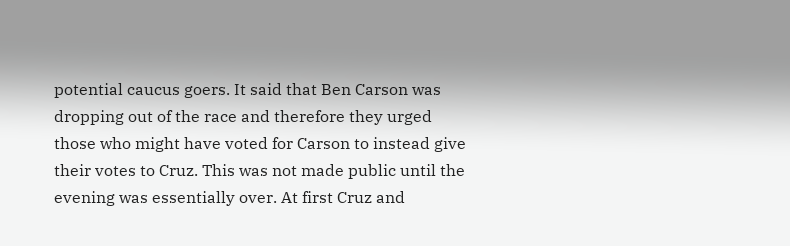potential caucus goers. It said that Ben Carson was dropping out of the race and therefore they urged those who might have voted for Carson to instead give their votes to Cruz. This was not made public until the evening was essentially over. At first Cruz and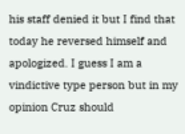his staff denied it but I find that today he reversed himself and apologized. I guess I am a vindictive type person but in my opinion Cruz should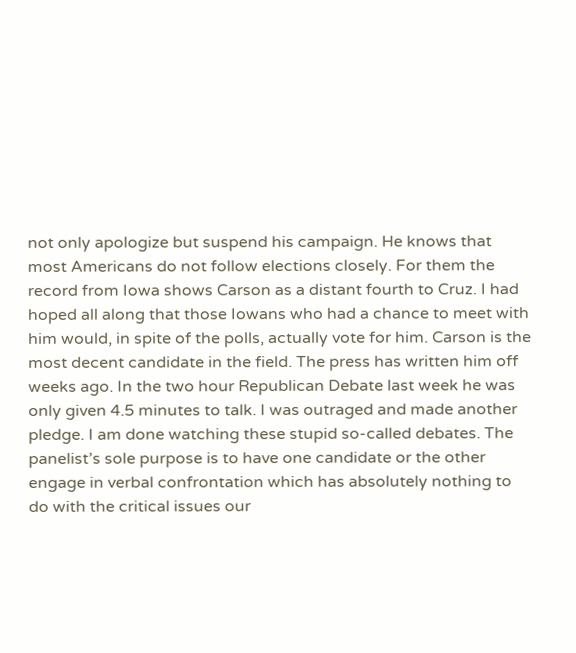not only apologize but suspend his campaign. He knows that most Americans do not follow elections closely. For them the record from Iowa shows Carson as a distant fourth to Cruz. I had hoped all along that those Iowans who had a chance to meet with him would, in spite of the polls, actually vote for him. Carson is the most decent candidate in the field. The press has written him off weeks ago. In the two hour Republican Debate last week he was only given 4.5 minutes to talk. I was outraged and made another pledge. I am done watching these stupid so-called debates. The panelist’s sole purpose is to have one candidate or the other engage in verbal confrontation which has absolutely nothing to do with the critical issues our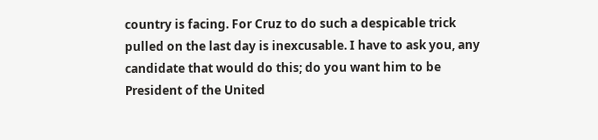country is facing. For Cruz to do such a despicable trick pulled on the last day is inexcusable. I have to ask you, any candidate that would do this; do you want him to be President of the United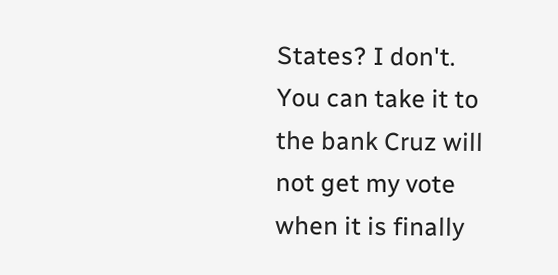States? I don't. You can take it to the bank Cruz will not get my vote when it is finally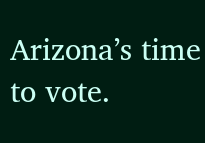Arizona’s time to vote.